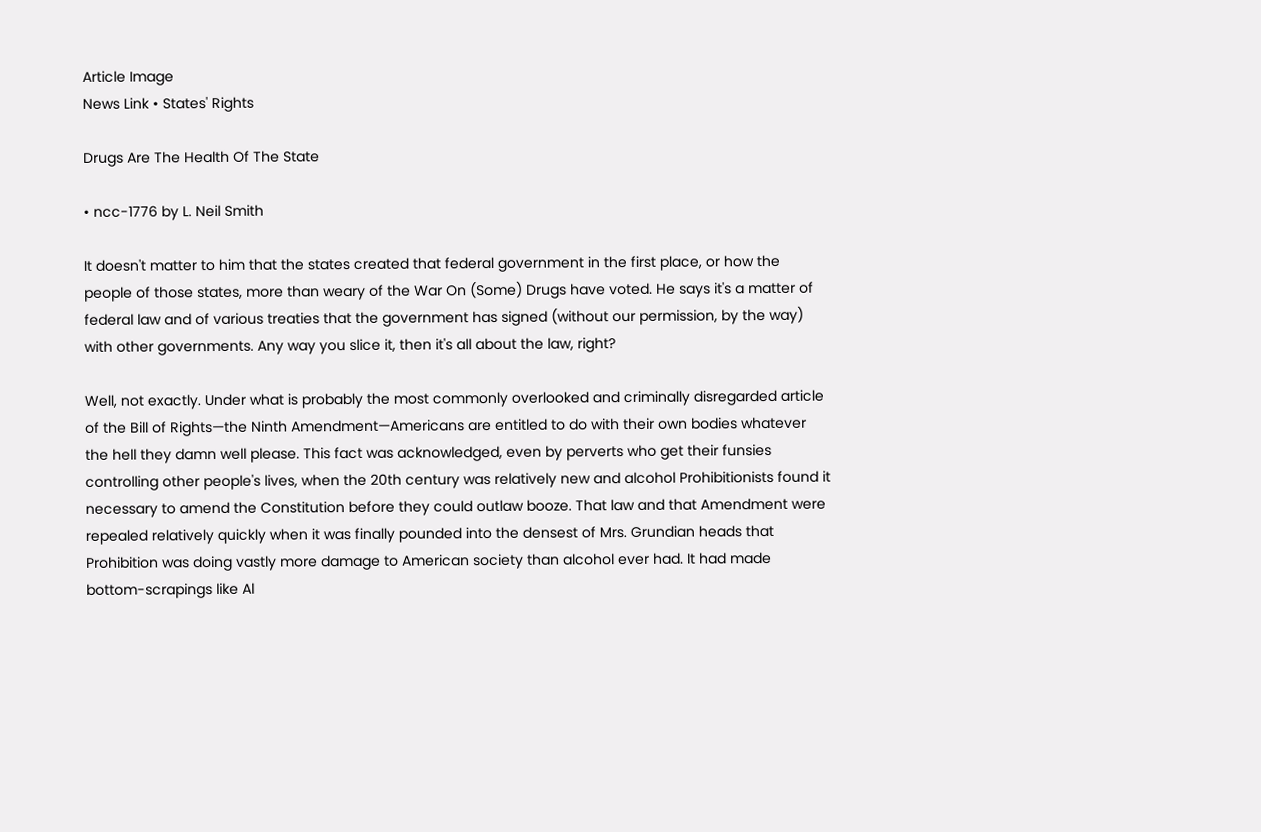Article Image
News Link • States' Rights

Drugs Are The Health Of The State

• ncc-1776 by L. Neil Smith

It doesn't matter to him that the states created that federal government in the first place, or how the people of those states, more than weary of the War On (Some) Drugs have voted. He says it's a matter of federal law and of various treaties that the government has signed (without our permission, by the way) with other governments. Any way you slice it, then it's all about the law, right?

Well, not exactly. Under what is probably the most commonly overlooked and criminally disregarded article of the Bill of Rights—the Ninth Amendment—Americans are entitled to do with their own bodies whatever the hell they damn well please. This fact was acknowledged, even by perverts who get their funsies controlling other people's lives, when the 20th century was relatively new and alcohol Prohibitionists found it necessary to amend the Constitution before they could outlaw booze. That law and that Amendment were repealed relatively quickly when it was finally pounded into the densest of Mrs. Grundian heads that Prohibition was doing vastly more damage to American society than alcohol ever had. It had made bottom-scrapings like Al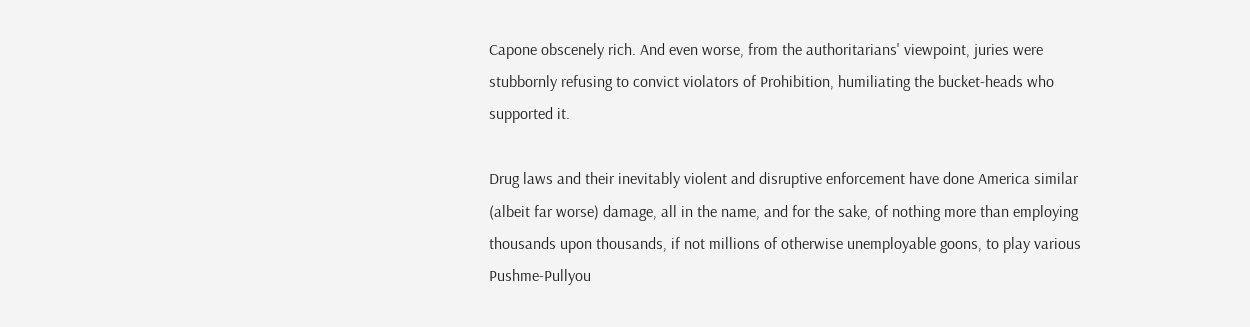Capone obscenely rich. And even worse, from the authoritarians' viewpoint, juries were stubbornly refusing to convict violators of Prohibition, humiliating the bucket-heads who supported it.

Drug laws and their inevitably violent and disruptive enforcement have done America similar (albeit far worse) damage, all in the name, and for the sake, of nothing more than employing thousands upon thousands, if not millions of otherwise unemployable goons, to play various Pushme-Pullyou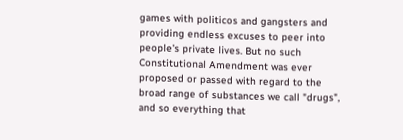games with politicos and gangsters and providing endless excuses to peer into people's private lives. But no such Constitutional Amendment was ever proposed or passed with regard to the broad range of substances we call "drugs", and so everything that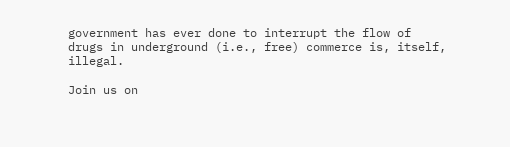government has ever done to interrupt the flow of drugs in underground (i.e., free) commerce is, itself, illegal.

Join us on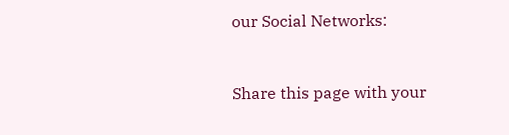our Social Networks:


Share this page with your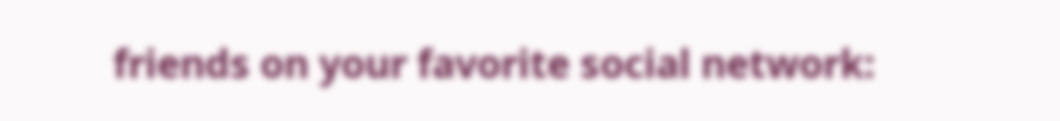friends on your favorite social network: